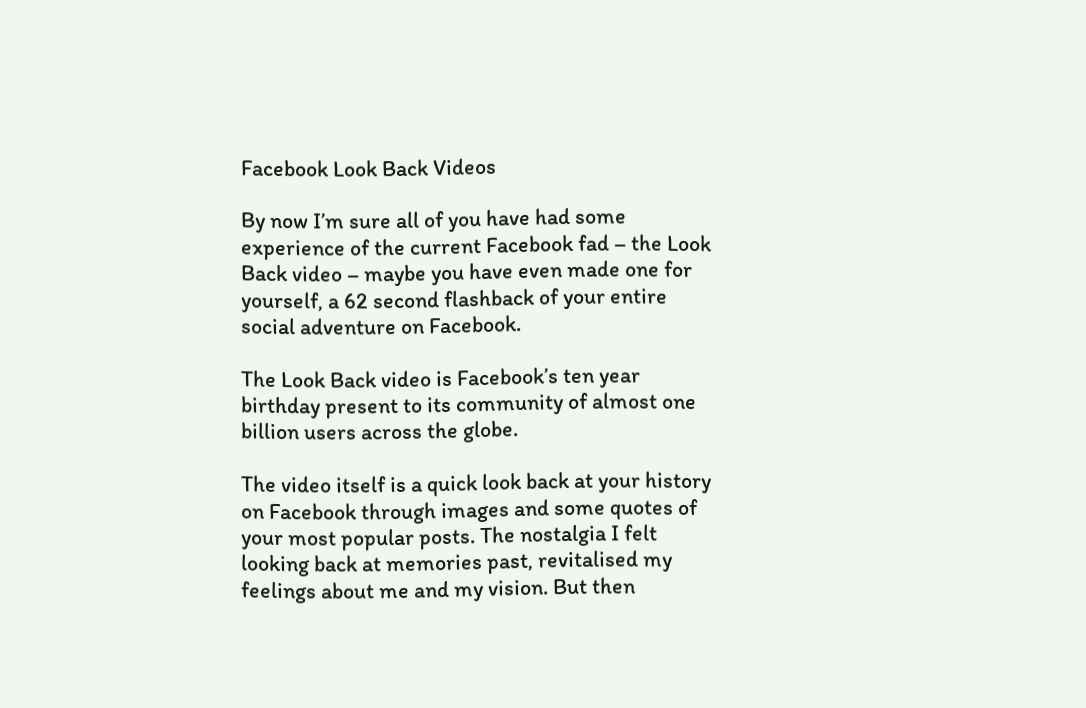Facebook Look Back Videos

By now I’m sure all of you have had some experience of the current Facebook fad – the Look Back video – maybe you have even made one for yourself, a 62 second flashback of your entire social adventure on Facebook.

The Look Back video is Facebook’s ten year birthday present to its community of almost one billion users across the globe.

The video itself is a quick look back at your history on Facebook through images and some quotes of your most popular posts. The nostalgia I felt looking back at memories past, revitalised my feelings about me and my vision. But then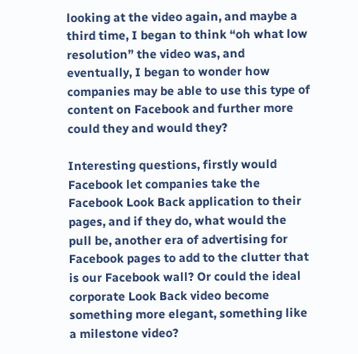looking at the video again, and maybe a third time, I began to think “oh what low resolution” the video was, and eventually, I began to wonder how companies may be able to use this type of content on Facebook and further more could they and would they?

Interesting questions, firstly would Facebook let companies take the Facebook Look Back application to their pages, and if they do, what would the pull be, another era of advertising for Facebook pages to add to the clutter that is our Facebook wall? Or could the ideal corporate Look Back video become something more elegant, something like a milestone video?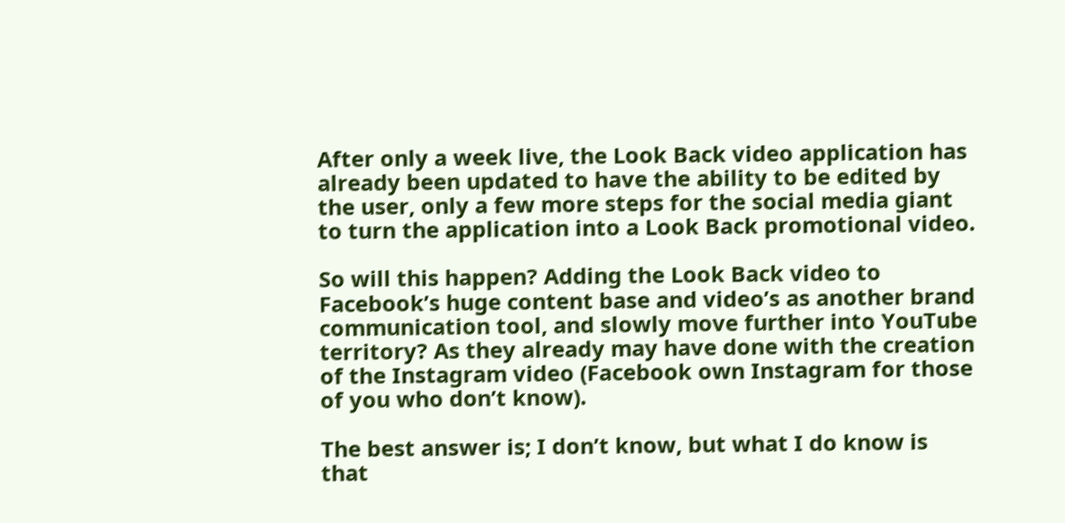After only a week live, the Look Back video application has already been updated to have the ability to be edited by the user, only a few more steps for the social media giant to turn the application into a Look Back promotional video.

So will this happen? Adding the Look Back video to Facebook’s huge content base and video’s as another brand communication tool, and slowly move further into YouTube territory? As they already may have done with the creation of the Instagram video (Facebook own Instagram for those of you who don’t know).

The best answer is; I don’t know, but what I do know is that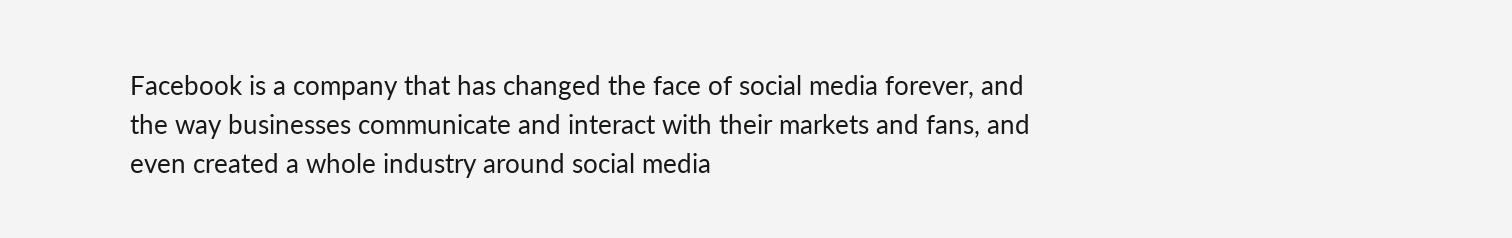Facebook is a company that has changed the face of social media forever, and the way businesses communicate and interact with their markets and fans, and even created a whole industry around social media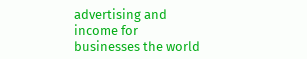advertising and income for businesses the world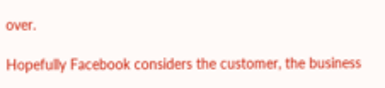over.

Hopefully Facebook considers the customer, the business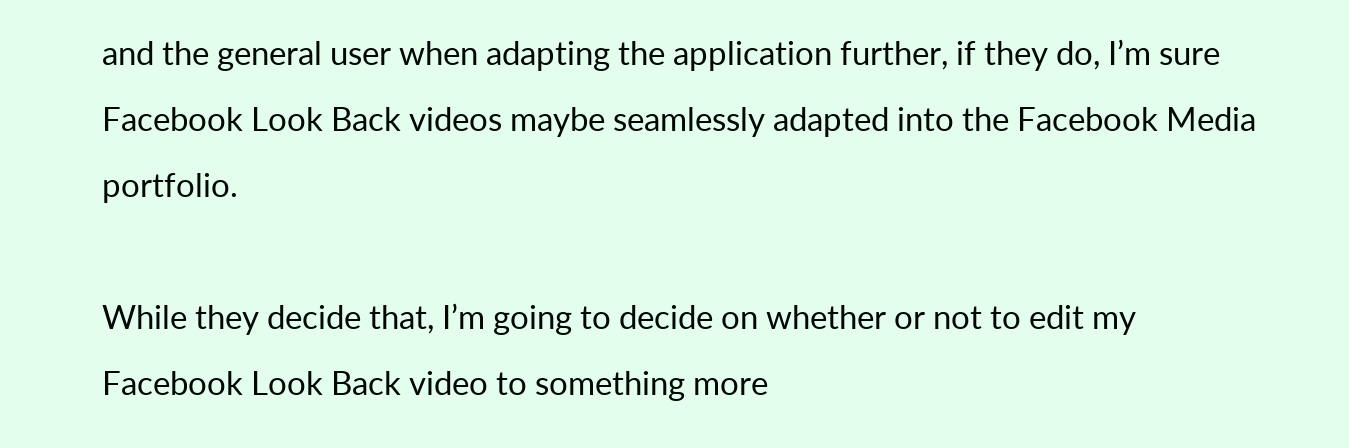and the general user when adapting the application further, if they do, I’m sure Facebook Look Back videos maybe seamlessly adapted into the Facebook Media portfolio.

While they decide that, I’m going to decide on whether or not to edit my Facebook Look Back video to something more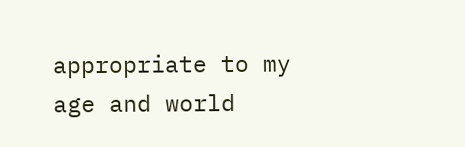appropriate to my age and world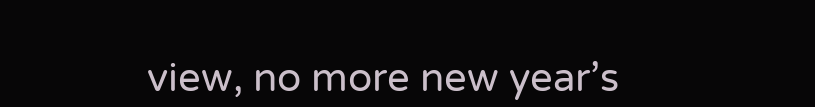view, no more new year’s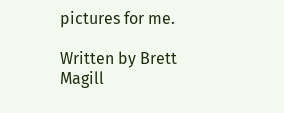pictures for me.

Written by Brett Magill